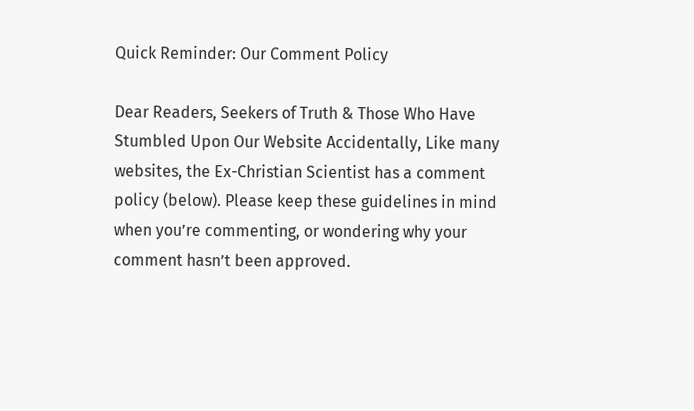Quick Reminder: Our Comment Policy

Dear Readers, Seekers of Truth & Those Who Have Stumbled Upon Our Website Accidentally, Like many websites, the Ex-Christian Scientist has a comment policy (below). Please keep these guidelines in mind when you’re commenting, or wondering why your comment hasn’t been approved.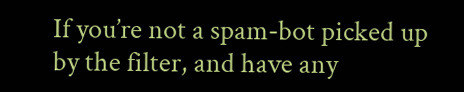If you’re not a spam-bot picked up by the filter, and have any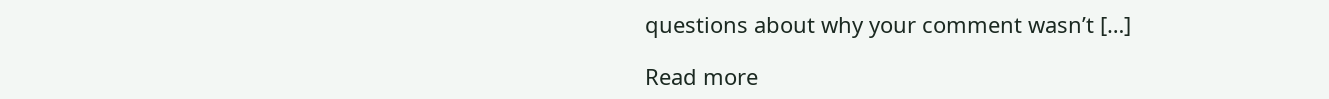questions about why your comment wasn’t […]

Read more